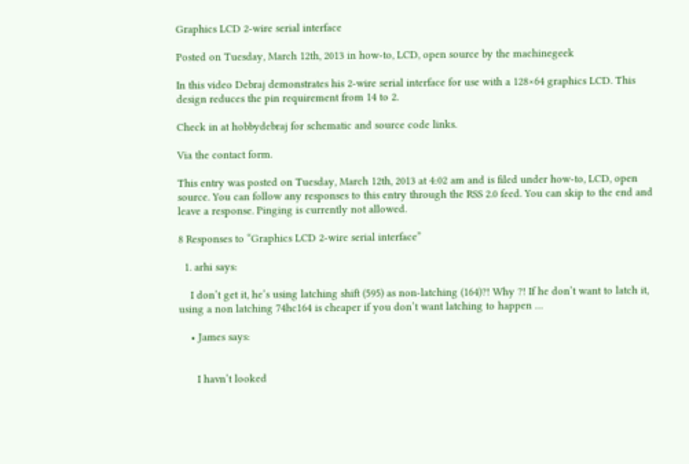Graphics LCD 2-wire serial interface

Posted on Tuesday, March 12th, 2013 in how-to, LCD, open source by the machinegeek

In this video Debraj demonstrates his 2-wire serial interface for use with a 128×64 graphics LCD. This design reduces the pin requirement from 14 to 2.

Check in at hobbydebraj for schematic and source code links.

Via the contact form.

This entry was posted on Tuesday, March 12th, 2013 at 4:02 am and is filed under how-to, LCD, open source. You can follow any responses to this entry through the RSS 2.0 feed. You can skip to the end and leave a response. Pinging is currently not allowed.

8 Responses to “Graphics LCD 2-wire serial interface”

  1. arhi says:

    I don’t get it, he’s using latching shift (595) as non-latching (164)?! Why ?! If he don’t want to latch it, using a non latching 74hc164 is cheaper if you don’t want latching to happen …

    • James says:


      I havn’t looked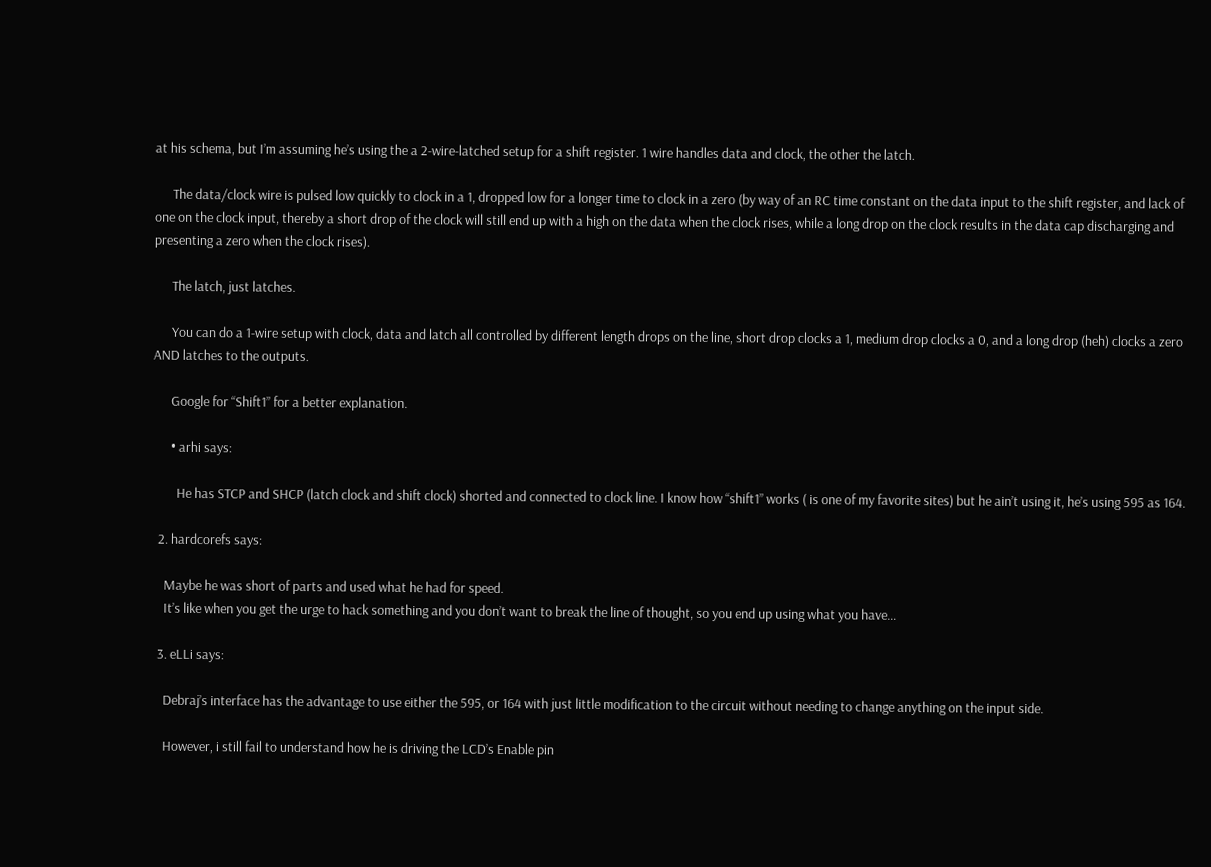at his schema, but I’m assuming he’s using the a 2-wire-latched setup for a shift register. 1 wire handles data and clock, the other the latch.

      The data/clock wire is pulsed low quickly to clock in a 1, dropped low for a longer time to clock in a zero (by way of an RC time constant on the data input to the shift register, and lack of one on the clock input, thereby a short drop of the clock will still end up with a high on the data when the clock rises, while a long drop on the clock results in the data cap discharging and presenting a zero when the clock rises).

      The latch, just latches.

      You can do a 1-wire setup with clock, data and latch all controlled by different length drops on the line, short drop clocks a 1, medium drop clocks a 0, and a long drop (heh) clocks a zero AND latches to the outputs.

      Google for “Shift1” for a better explanation.

      • arhi says:

        He has STCP and SHCP (latch clock and shift clock) shorted and connected to clock line. I know how “shift1” works ( is one of my favorite sites) but he ain’t using it, he’s using 595 as 164.

  2. hardcorefs says:

    Maybe he was short of parts and used what he had for speed.
    It’s like when you get the urge to hack something and you don’t want to break the line of thought, so you end up using what you have…

  3. eLLi says:

    Debraj’s interface has the advantage to use either the 595, or 164 with just little modification to the circuit without needing to change anything on the input side.

    However, i still fail to understand how he is driving the LCD’s Enable pin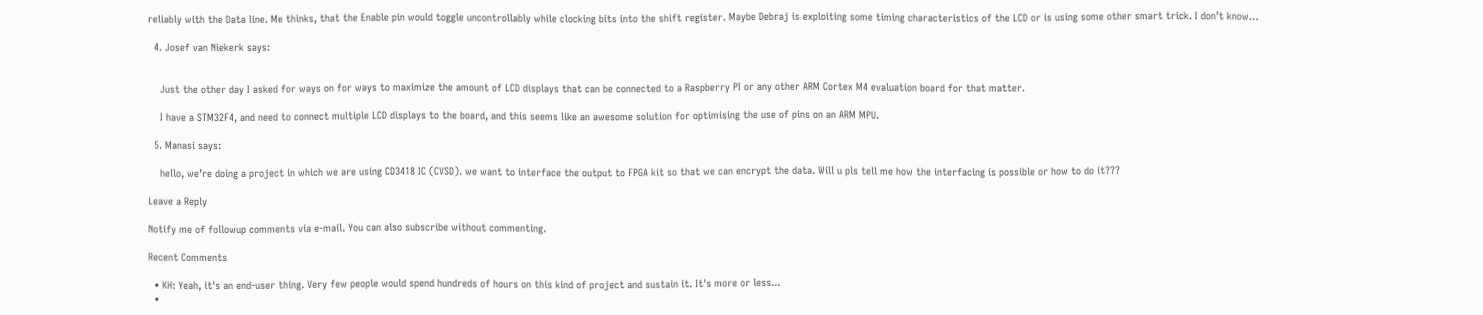reliably with the Data line. Me thinks, that the Enable pin would toggle uncontrollably while clocking bits into the shift register. Maybe Debraj is exploiting some timing characteristics of the LCD or is using some other smart trick. I don’t know…

  4. Josef van Niekerk says:


    Just the other day I asked for ways on for ways to maximize the amount of LCD displays that can be connected to a Raspberry PI or any other ARM Cortex M4 evaluation board for that matter.

    I have a STM32F4, and need to connect multiple LCD displays to the board, and this seems like an awesome solution for optimising the use of pins on an ARM MPU.

  5. Manasi says:

    hello, we’re doing a project in which we are using CD3418 IC (CVSD). we want to interface the output to FPGA kit so that we can encrypt the data. Will u pls tell me how the interfacing is possible or how to do it???

Leave a Reply

Notify me of followup comments via e-mail. You can also subscribe without commenting.

Recent Comments

  • KH: Yeah, it's an end-user thing. Very few people would spend hundreds of hours on this kind of project and sustain it. It's more or less...
  •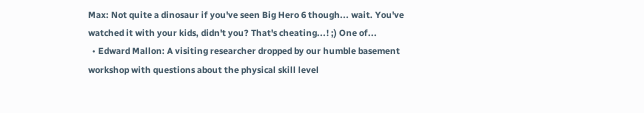Max: Not quite a dinosaur if you've seen Big Hero 6 though... wait. You've watched it with your kids, didn't you? That's cheating...! ;) One of...
  • Edward Mallon: A visiting researcher dropped by our humble basement workshop with questions about the physical skill level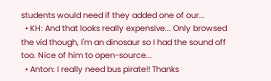students would need if they added one of our...
  • KH: And that looks really expensive... Only browsed the vid though, I'm an dinosaur so I had the sound off too. Nice of him to open-source...
  • Anton: I really need bus pirate!! Thanks